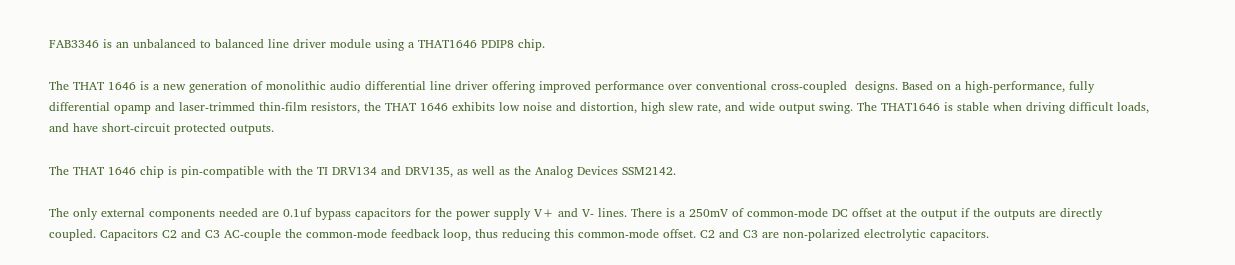FAB3346 is an unbalanced to balanced line driver module using a THAT1646 PDIP8 chip.

The THAT 1646 is a new generation of monolithic audio differential line driver offering improved performance over conventional cross-coupled  designs. Based on a high-performance, fully differential opamp and laser-trimmed thin-film resistors, the THAT 1646 exhibits low noise and distortion, high slew rate, and wide output swing. The THAT1646 is stable when driving difficult loads, and have short-circuit protected outputs.

The THAT 1646 chip is pin-compatible with the TI DRV134 and DRV135, as well as the Analog Devices SSM2142.

The only external components needed are 0.1uf bypass capacitors for the power supply V+ and V- lines. There is a 250mV of common-mode DC offset at the output if the outputs are directly coupled. Capacitors C2 and C3 AC-couple the common-mode feedback loop, thus reducing this common-mode offset. C2 and C3 are non-polarized electrolytic capacitors.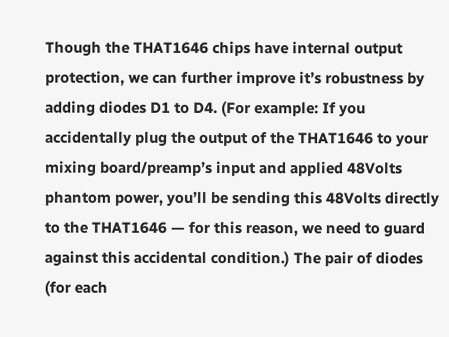Though the THAT1646 chips have internal output protection, we can further improve it’s robustness by adding diodes D1 to D4. (For example: If you accidentally plug the output of the THAT1646 to your mixing board/preamp’s input and applied 48Volts phantom power, you’ll be sending this 48Volts directly to the THAT1646 — for this reason, we need to guard against this accidental condition.) The pair of diodes (for each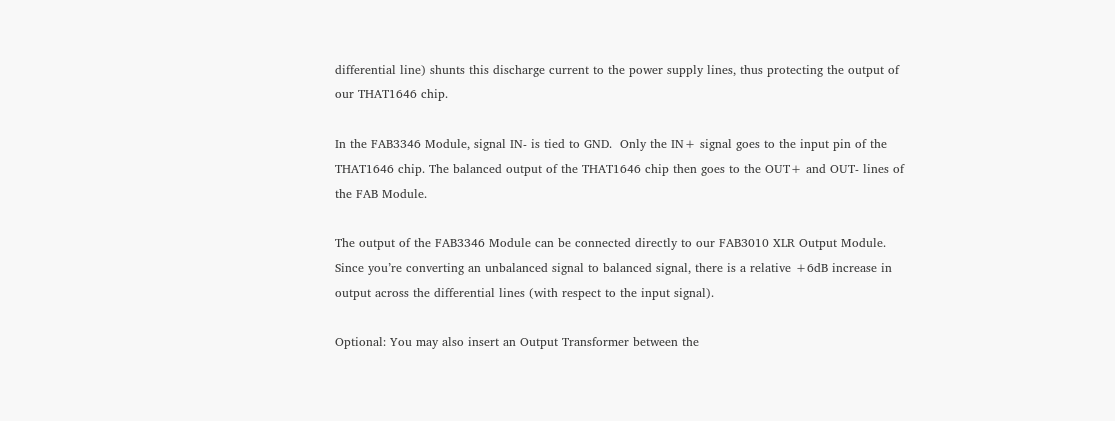differential line) shunts this discharge current to the power supply lines, thus protecting the output of our THAT1646 chip.

In the FAB3346 Module, signal IN- is tied to GND.  Only the IN+ signal goes to the input pin of the THAT1646 chip. The balanced output of the THAT1646 chip then goes to the OUT+ and OUT- lines of the FAB Module.

The output of the FAB3346 Module can be connected directly to our FAB3010 XLR Output Module. Since you’re converting an unbalanced signal to balanced signal, there is a relative +6dB increase in output across the differential lines (with respect to the input signal).

Optional: You may also insert an Output Transformer between the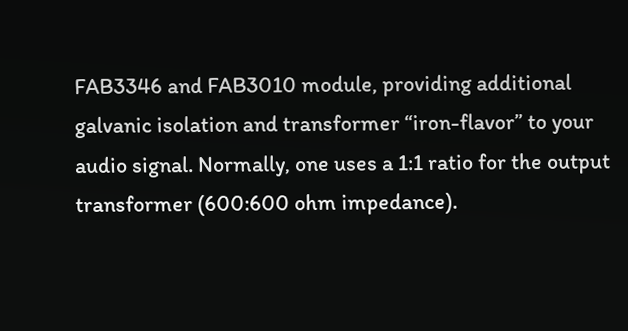FAB3346 and FAB3010 module, providing additional galvanic isolation and transformer “iron-flavor” to your audio signal. Normally, one uses a 1:1 ratio for the output transformer (600:600 ohm impedance).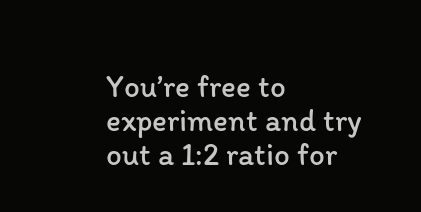You’re free to experiment and try out a 1:2 ratio for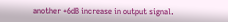another +6dB increase in output signal.